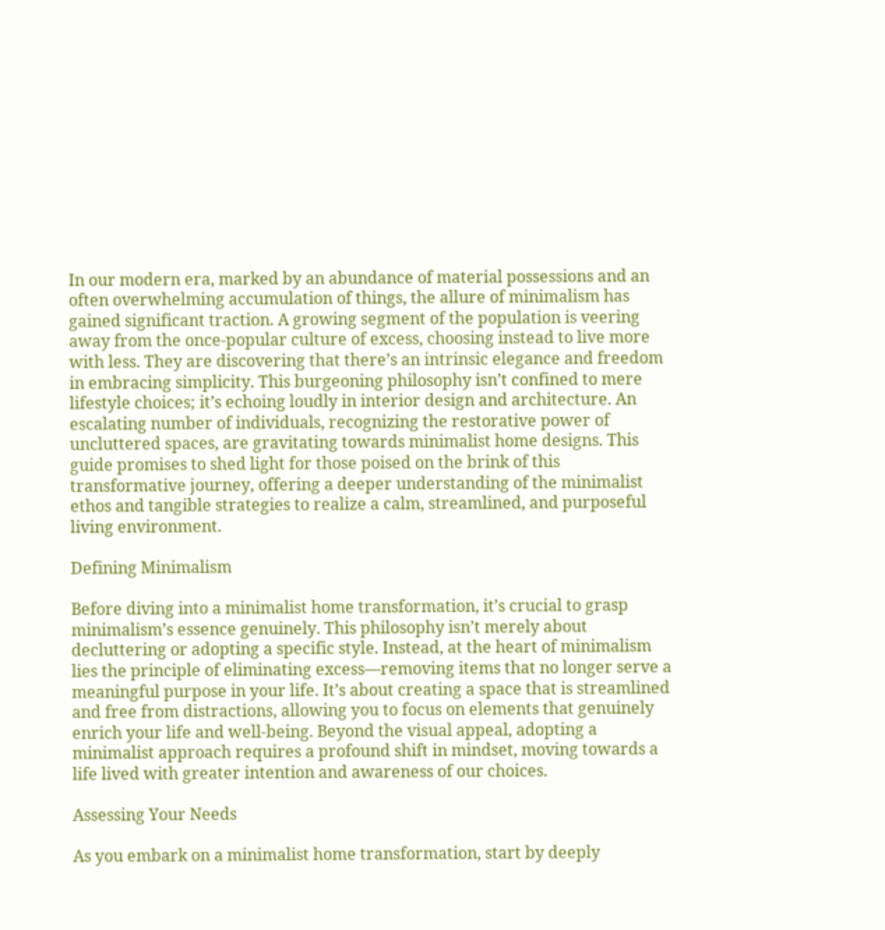In our modern era, marked by an abundance of material possessions and an often overwhelming accumulation of things, the allure of minimalism has gained significant traction. A growing segment of the population is veering away from the once-popular culture of excess, choosing instead to live more with less. They are discovering that there’s an intrinsic elegance and freedom in embracing simplicity. This burgeoning philosophy isn’t confined to mere lifestyle choices; it’s echoing loudly in interior design and architecture. An escalating number of individuals, recognizing the restorative power of uncluttered spaces, are gravitating towards minimalist home designs. This guide promises to shed light for those poised on the brink of this transformative journey, offering a deeper understanding of the minimalist ethos and tangible strategies to realize a calm, streamlined, and purposeful living environment.

Defining Minimalism

Before diving into a minimalist home transformation, it’s crucial to grasp minimalism’s essence genuinely. This philosophy isn’t merely about decluttering or adopting a specific style. Instead, at the heart of minimalism lies the principle of eliminating excess—removing items that no longer serve a meaningful purpose in your life. It’s about creating a space that is streamlined and free from distractions, allowing you to focus on elements that genuinely enrich your life and well-being. Beyond the visual appeal, adopting a minimalist approach requires a profound shift in mindset, moving towards a life lived with greater intention and awareness of our choices.

Assessing Your Needs

As you embark on a minimalist home transformation, start by deeply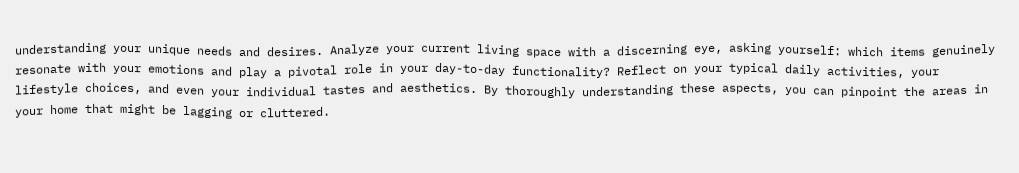understanding your unique needs and desires. Analyze your current living space with a discerning eye, asking yourself: which items genuinely resonate with your emotions and play a pivotal role in your day-to-day functionality? Reflect on your typical daily activities, your lifestyle choices, and even your individual tastes and aesthetics. By thoroughly understanding these aspects, you can pinpoint the areas in your home that might be lagging or cluttered.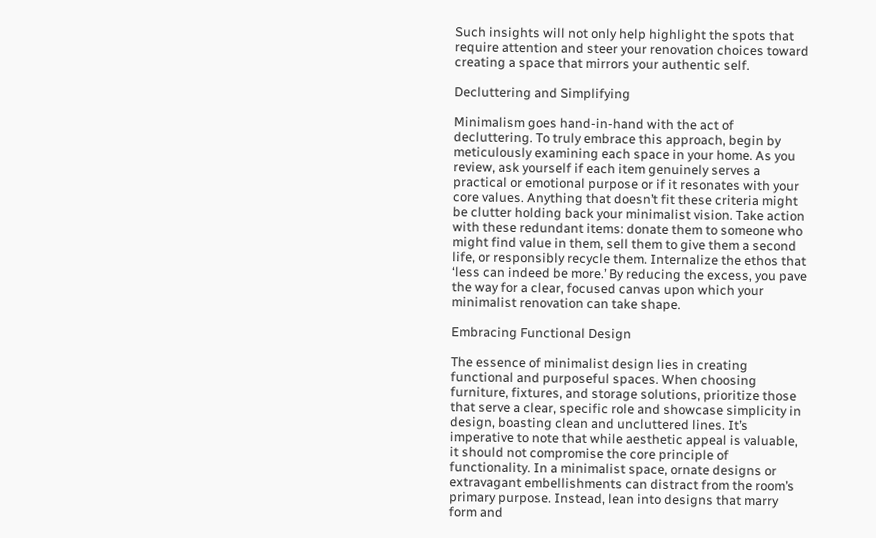Such insights will not only help highlight the spots that require attention and steer your renovation choices toward creating a space that mirrors your authentic self.

Decluttering and Simplifying

Minimalism goes hand-in-hand with the act of decluttering. To truly embrace this approach, begin by meticulously examining each space in your home. As you review, ask yourself if each item genuinely serves a practical or emotional purpose or if it resonates with your core values. Anything that doesn’t fit these criteria might be clutter holding back your minimalist vision. Take action with these redundant items: donate them to someone who might find value in them, sell them to give them a second life, or responsibly recycle them. Internalize the ethos that ‘less can indeed be more.’ By reducing the excess, you pave the way for a clear, focused canvas upon which your minimalist renovation can take shape.

Embracing Functional Design

The essence of minimalist design lies in creating functional and purposeful spaces. When choosing furniture, fixtures, and storage solutions, prioritize those that serve a clear, specific role and showcase simplicity in design, boasting clean and uncluttered lines. It’s imperative to note that while aesthetic appeal is valuable, it should not compromise the core principle of functionality. In a minimalist space, ornate designs or extravagant embellishments can distract from the room’s primary purpose. Instead, lean into designs that marry form and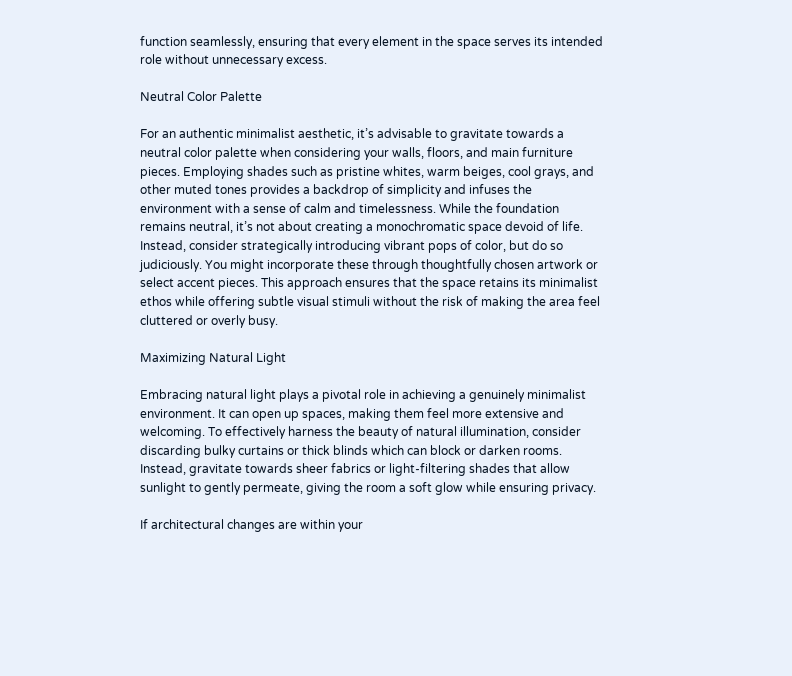function seamlessly, ensuring that every element in the space serves its intended role without unnecessary excess.

Neutral Color Palette

For an authentic minimalist aesthetic, it’s advisable to gravitate towards a neutral color palette when considering your walls, floors, and main furniture pieces. Employing shades such as pristine whites, warm beiges, cool grays, and other muted tones provides a backdrop of simplicity and infuses the environment with a sense of calm and timelessness. While the foundation remains neutral, it’s not about creating a monochromatic space devoid of life. Instead, consider strategically introducing vibrant pops of color, but do so judiciously. You might incorporate these through thoughtfully chosen artwork or select accent pieces. This approach ensures that the space retains its minimalist ethos while offering subtle visual stimuli without the risk of making the area feel cluttered or overly busy.

Maximizing Natural Light

Embracing natural light plays a pivotal role in achieving a genuinely minimalist environment. It can open up spaces, making them feel more extensive and welcoming. To effectively harness the beauty of natural illumination, consider discarding bulky curtains or thick blinds which can block or darken rooms. Instead, gravitate towards sheer fabrics or light-filtering shades that allow sunlight to gently permeate, giving the room a soft glow while ensuring privacy.

If architectural changes are within your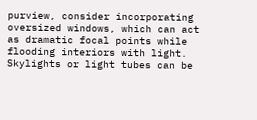purview, consider incorporating oversized windows, which can act as dramatic focal points while flooding interiors with light. Skylights or light tubes can be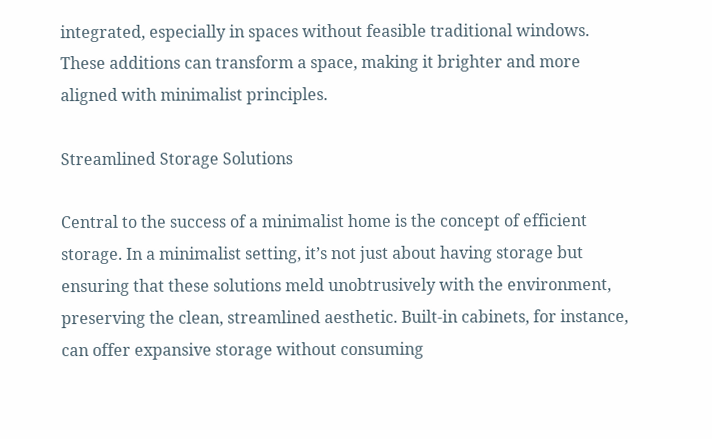integrated, especially in spaces without feasible traditional windows. These additions can transform a space, making it brighter and more aligned with minimalist principles.

Streamlined Storage Solutions

Central to the success of a minimalist home is the concept of efficient storage. In a minimalist setting, it’s not just about having storage but ensuring that these solutions meld unobtrusively with the environment, preserving the clean, streamlined aesthetic. Built-in cabinets, for instance, can offer expansive storage without consuming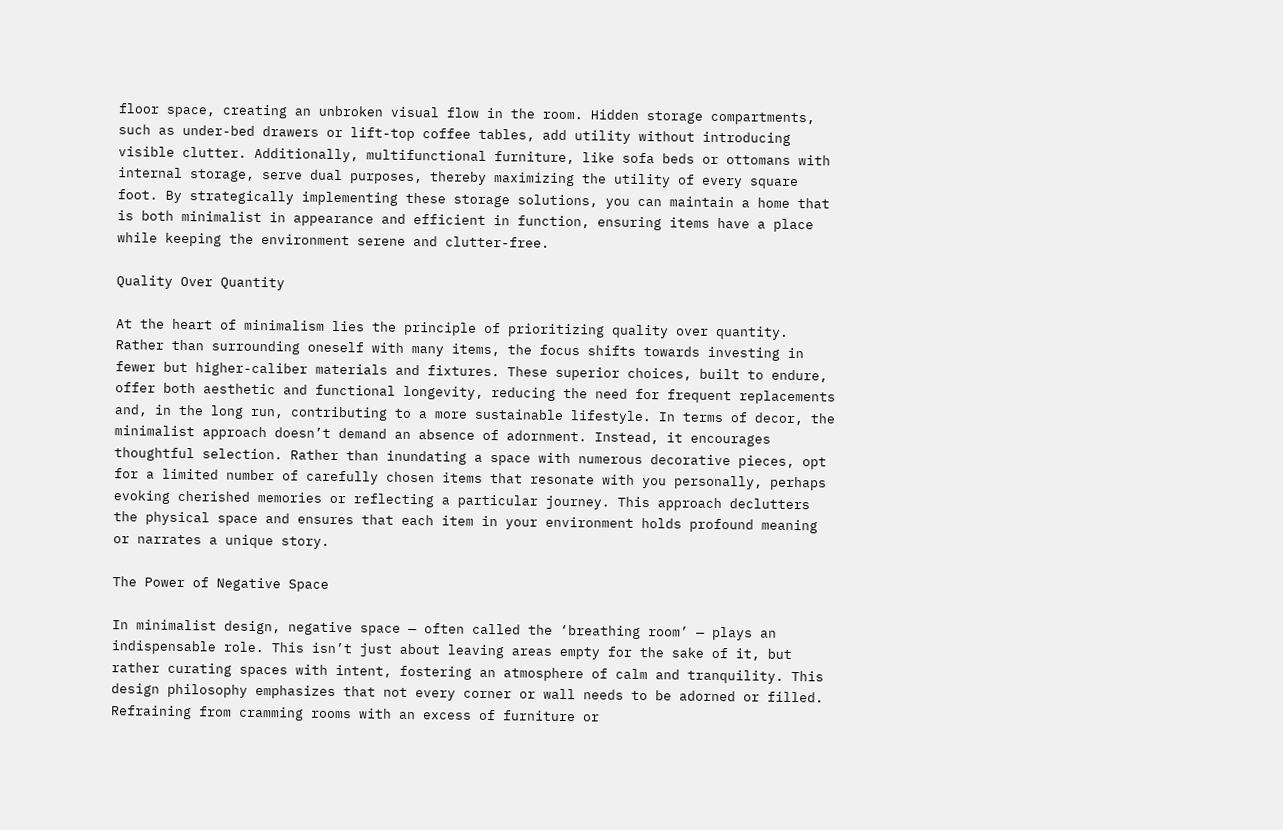floor space, creating an unbroken visual flow in the room. Hidden storage compartments, such as under-bed drawers or lift-top coffee tables, add utility without introducing visible clutter. Additionally, multifunctional furniture, like sofa beds or ottomans with internal storage, serve dual purposes, thereby maximizing the utility of every square foot. By strategically implementing these storage solutions, you can maintain a home that is both minimalist in appearance and efficient in function, ensuring items have a place while keeping the environment serene and clutter-free.

Quality Over Quantity

At the heart of minimalism lies the principle of prioritizing quality over quantity. Rather than surrounding oneself with many items, the focus shifts towards investing in fewer but higher-caliber materials and fixtures. These superior choices, built to endure, offer both aesthetic and functional longevity, reducing the need for frequent replacements and, in the long run, contributing to a more sustainable lifestyle. In terms of decor, the minimalist approach doesn’t demand an absence of adornment. Instead, it encourages thoughtful selection. Rather than inundating a space with numerous decorative pieces, opt for a limited number of carefully chosen items that resonate with you personally, perhaps evoking cherished memories or reflecting a particular journey. This approach declutters the physical space and ensures that each item in your environment holds profound meaning or narrates a unique story.

The Power of Negative Space

In minimalist design, negative space — often called the ‘breathing room’ — plays an indispensable role. This isn’t just about leaving areas empty for the sake of it, but rather curating spaces with intent, fostering an atmosphere of calm and tranquility. This design philosophy emphasizes that not every corner or wall needs to be adorned or filled. Refraining from cramming rooms with an excess of furniture or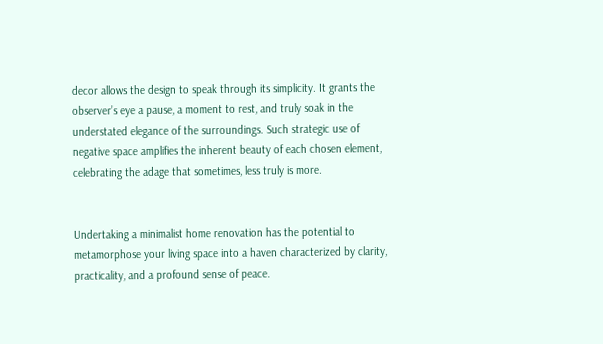decor allows the design to speak through its simplicity. It grants the observer’s eye a pause, a moment to rest, and truly soak in the understated elegance of the surroundings. Such strategic use of negative space amplifies the inherent beauty of each chosen element, celebrating the adage that sometimes, less truly is more.


Undertaking a minimalist home renovation has the potential to metamorphose your living space into a haven characterized by clarity, practicality, and a profound sense of peace.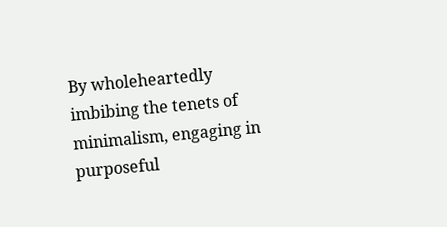By wholeheartedly imbibing the tenets of minimalism, engaging in purposeful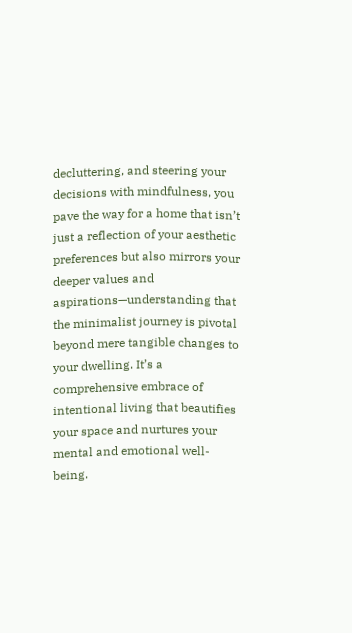decluttering, and steering your decisions with mindfulness, you pave the way for a home that isn’t just a reflection of your aesthetic preferences but also mirrors your deeper values and aspirations—understanding that the minimalist journey is pivotal beyond mere tangible changes to your dwelling. It’s a comprehensive embrace of intentional living that beautifies your space and nurtures your mental and emotional well-being.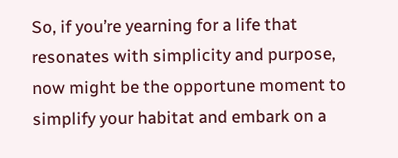So, if you’re yearning for a life that resonates with simplicity and purpose, now might be the opportune moment to simplify your habitat and embark on a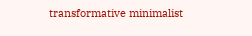transformative minimalist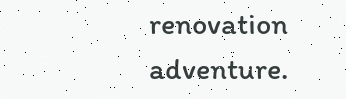renovation adventure.